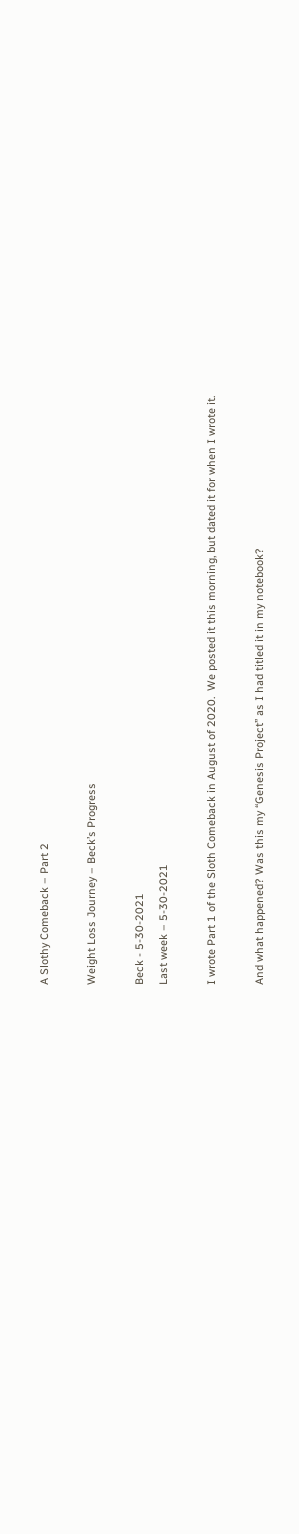A Slothy Comeback – Part 2

Weight Loss Journey – Beck’s Progress

Beck - 5-30-2021
Last week – 5-30-2021

I wrote Part 1 of the Sloth Comeback in August of 2020.  We posted it this morning, but dated it for when I wrote it.

And what happened? Was this my “Genesis Project” as I had titled it in my notebook?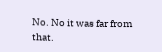No. No it was far from that.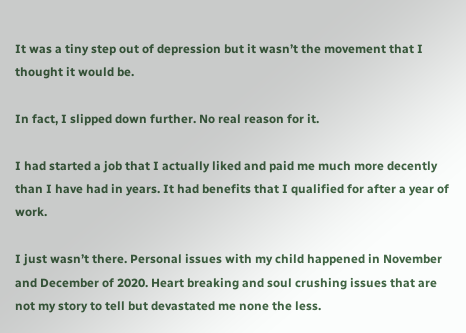It was a tiny step out of depression but it wasn’t the movement that I thought it would be.

In fact, I slipped down further. No real reason for it.

I had started a job that I actually liked and paid me much more decently than I have had in years. It had benefits that I qualified for after a year of work.

I just wasn’t there. Personal issues with my child happened in November and December of 2020. Heart breaking and soul crushing issues that are not my story to tell but devastated me none the less.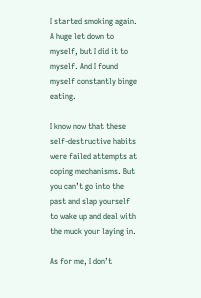I started smoking again. A huge let down to myself, but I did it to myself. And I found myself constantly binge eating.

I know now that these self-destructive habits were failed attempts at coping mechanisms. But you can’t go into the past and slap yourself to wake up and deal with the muck your laying in.

As for me, I don’t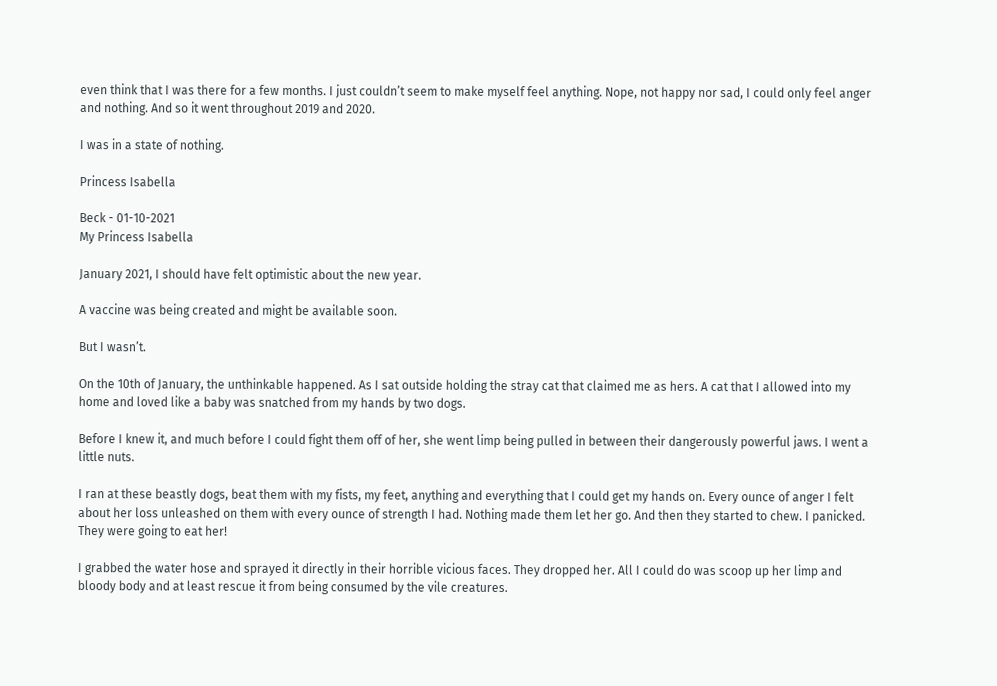even think that I was there for a few months. I just couldn’t seem to make myself feel anything. Nope, not happy nor sad, I could only feel anger and nothing. And so it went throughout 2019 and 2020.

I was in a state of nothing.

Princess Isabella

Beck - 01-10-2021
My Princess Isabella

January 2021, I should have felt optimistic about the new year.

A vaccine was being created and might be available soon.

But I wasn’t.

On the 10th of January, the unthinkable happened. As I sat outside holding the stray cat that claimed me as hers. A cat that I allowed into my home and loved like a baby was snatched from my hands by two dogs.

Before I knew it, and much before I could fight them off of her, she went limp being pulled in between their dangerously powerful jaws. I went a little nuts.

I ran at these beastly dogs, beat them with my fists, my feet, anything and everything that I could get my hands on. Every ounce of anger I felt about her loss unleashed on them with every ounce of strength I had. Nothing made them let her go. And then they started to chew. I panicked. They were going to eat her!

I grabbed the water hose and sprayed it directly in their horrible vicious faces. They dropped her. All I could do was scoop up her limp and bloody body and at least rescue it from being consumed by the vile creatures.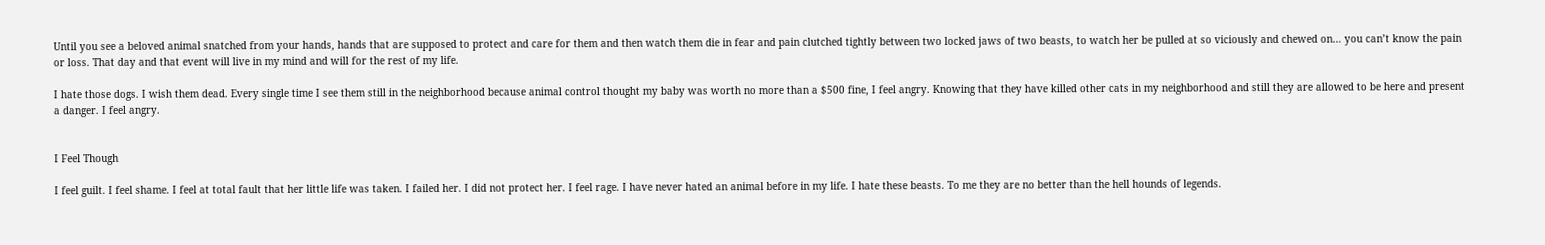Until you see a beloved animal snatched from your hands, hands that are supposed to protect and care for them and then watch them die in fear and pain clutched tightly between two locked jaws of two beasts, to watch her be pulled at so viciously and chewed on… you can’t know the pain or loss. That day and that event will live in my mind and will for the rest of my life.

I hate those dogs. I wish them dead. Every single time I see them still in the neighborhood because animal control thought my baby was worth no more than a $500 fine, I feel angry. Knowing that they have killed other cats in my neighborhood and still they are allowed to be here and present a danger. I feel angry.


I Feel Though

I feel guilt. I feel shame. I feel at total fault that her little life was taken. I failed her. I did not protect her. I feel rage. I have never hated an animal before in my life. I hate these beasts. To me they are no better than the hell hounds of legends.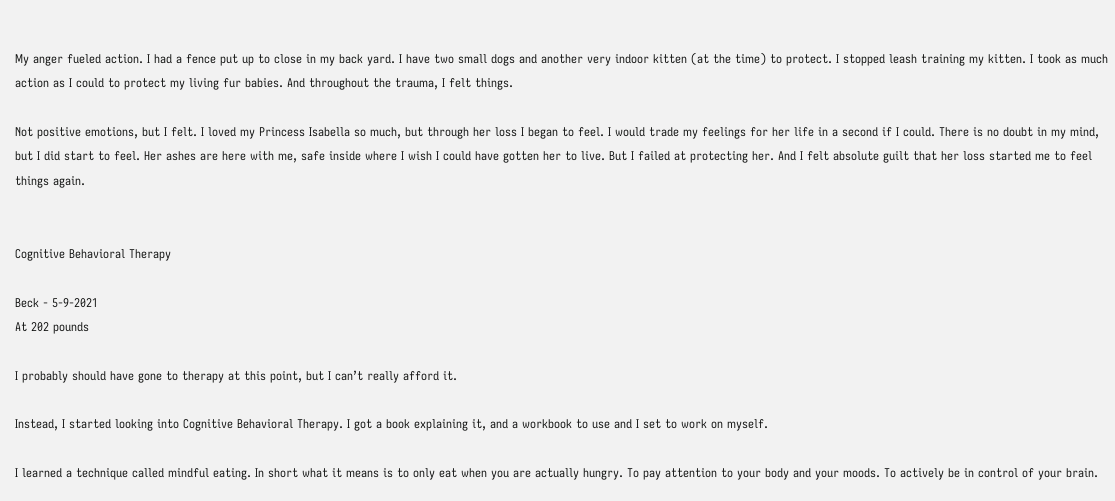My anger fueled action. I had a fence put up to close in my back yard. I have two small dogs and another very indoor kitten (at the time) to protect. I stopped leash training my kitten. I took as much action as I could to protect my living fur babies. And throughout the trauma, I felt things.

Not positive emotions, but I felt. I loved my Princess Isabella so much, but through her loss I began to feel. I would trade my feelings for her life in a second if I could. There is no doubt in my mind, but I did start to feel. Her ashes are here with me, safe inside where I wish I could have gotten her to live. But I failed at protecting her. And I felt absolute guilt that her loss started me to feel things again.


Cognitive Behavioral Therapy

Beck - 5-9-2021
At 202 pounds

I probably should have gone to therapy at this point, but I can’t really afford it.

Instead, I started looking into Cognitive Behavioral Therapy. I got a book explaining it, and a workbook to use and I set to work on myself.

I learned a technique called mindful eating. In short what it means is to only eat when you are actually hungry. To pay attention to your body and your moods. To actively be in control of your brain.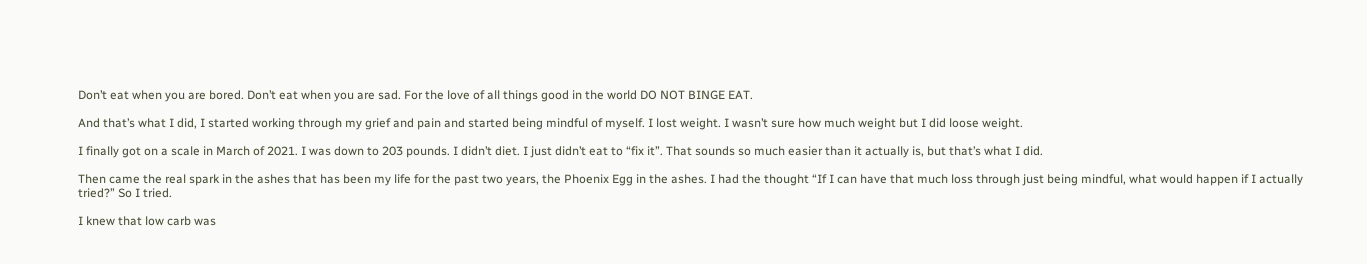Don’t eat when you are bored. Don’t eat when you are sad. For the love of all things good in the world DO NOT BINGE EAT.

And that’s what I did, I started working through my grief and pain and started being mindful of myself. I lost weight. I wasn’t sure how much weight but I did loose weight.

I finally got on a scale in March of 2021. I was down to 203 pounds. I didn’t diet. I just didn’t eat to “fix it”. That sounds so much easier than it actually is, but that’s what I did.

Then came the real spark in the ashes that has been my life for the past two years, the Phoenix Egg in the ashes. I had the thought “If I can have that much loss through just being mindful, what would happen if I actually tried?” So I tried.

I knew that low carb was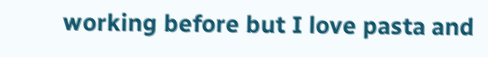working before but I love pasta and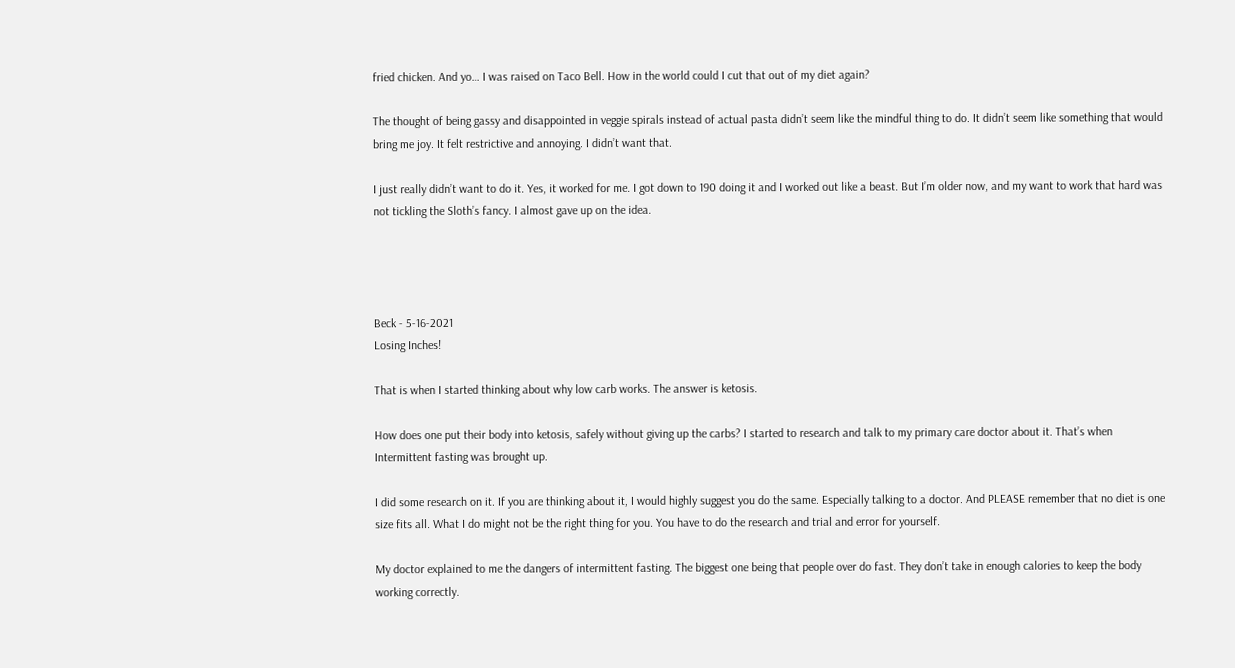fried chicken. And yo… I was raised on Taco Bell. How in the world could I cut that out of my diet again?

The thought of being gassy and disappointed in veggie spirals instead of actual pasta didn’t seem like the mindful thing to do. It didn’t seem like something that would bring me joy. It felt restrictive and annoying. I didn’t want that.

I just really didn’t want to do it. Yes, it worked for me. I got down to 190 doing it and I worked out like a beast. But I’m older now, and my want to work that hard was not tickling the Sloth’s fancy. I almost gave up on the idea.




Beck - 5-16-2021
Losing Inches!

That is when I started thinking about why low carb works. The answer is ketosis.

How does one put their body into ketosis, safely without giving up the carbs? I started to research and talk to my primary care doctor about it. That’s when Intermittent fasting was brought up.

I did some research on it. If you are thinking about it, I would highly suggest you do the same. Especially talking to a doctor. And PLEASE remember that no diet is one size fits all. What I do might not be the right thing for you. You have to do the research and trial and error for yourself.

My doctor explained to me the dangers of intermittent fasting. The biggest one being that people over do fast. They don’t take in enough calories to keep the body working correctly.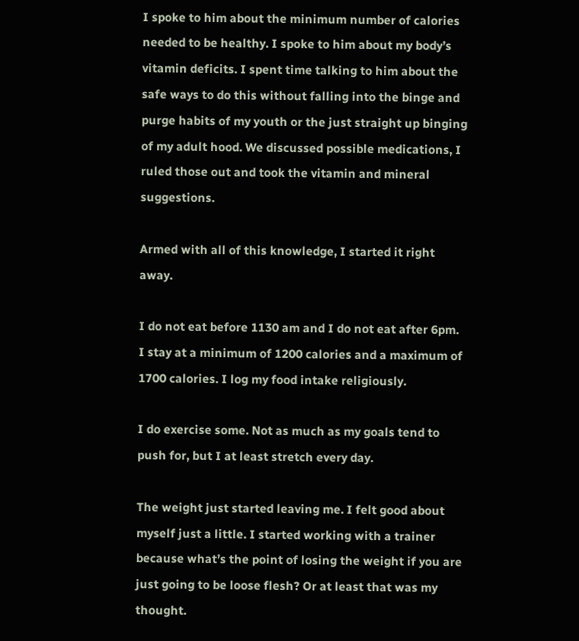I spoke to him about the minimum number of calories needed to be healthy. I spoke to him about my body’s vitamin deficits. I spent time talking to him about the safe ways to do this without falling into the binge and purge habits of my youth or the just straight up binging of my adult hood. We discussed possible medications, I ruled those out and took the vitamin and mineral suggestions.

Armed with all of this knowledge, I started it right away.

I do not eat before 1130 am and I do not eat after 6pm. I stay at a minimum of 1200 calories and a maximum of 1700 calories. I log my food intake religiously.

I do exercise some. Not as much as my goals tend to push for, but I at least stretch every day.

The weight just started leaving me. I felt good about myself just a little. I started working with a trainer because what’s the point of losing the weight if you are just going to be loose flesh? Or at least that was my thought.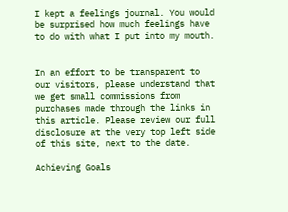I kept a feelings journal. You would be surprised how much feelings have to do with what I put into my mouth.


In an effort to be transparent to our visitors, please understand that we get small commissions from purchases made through the links in this article. Please review our full disclosure at the very top left side of this site, next to the date.

Achieving Goals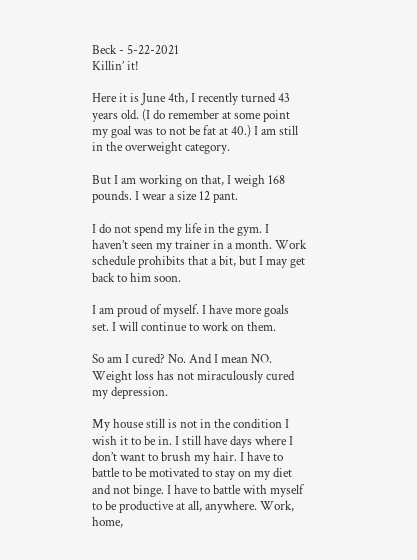Beck - 5-22-2021
Killin’ it!

Here it is June 4th, I recently turned 43 years old. (I do remember at some point my goal was to not be fat at 40.) I am still in the overweight category.

But I am working on that, I weigh 168 pounds. I wear a size 12 pant.

I do not spend my life in the gym. I haven’t seen my trainer in a month. Work schedule prohibits that a bit, but I may get back to him soon.

I am proud of myself. I have more goals set. I will continue to work on them.

So am I cured? No. And I mean NO. Weight loss has not miraculously cured my depression.

My house still is not in the condition I wish it to be in. I still have days where I don’t want to brush my hair. I have to battle to be motivated to stay on my diet and not binge. I have to battle with myself to be productive at all, anywhere. Work, home,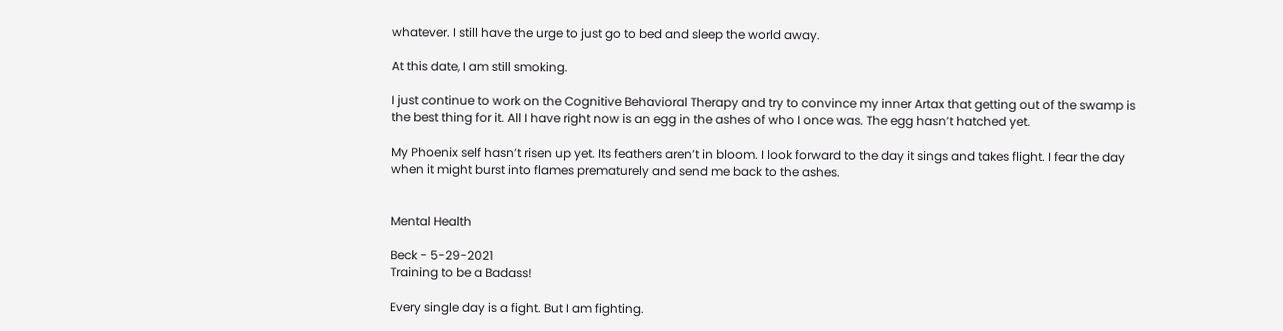whatever. I still have the urge to just go to bed and sleep the world away.

At this date, I am still smoking.

I just continue to work on the Cognitive Behavioral Therapy and try to convince my inner Artax that getting out of the swamp is the best thing for it. All I have right now is an egg in the ashes of who I once was. The egg hasn’t hatched yet.

My Phoenix self hasn’t risen up yet. Its feathers aren’t in bloom. I look forward to the day it sings and takes flight. I fear the day when it might burst into flames prematurely and send me back to the ashes.


Mental Health

Beck - 5-29-2021
Training to be a Badass!

Every single day is a fight. But I am fighting.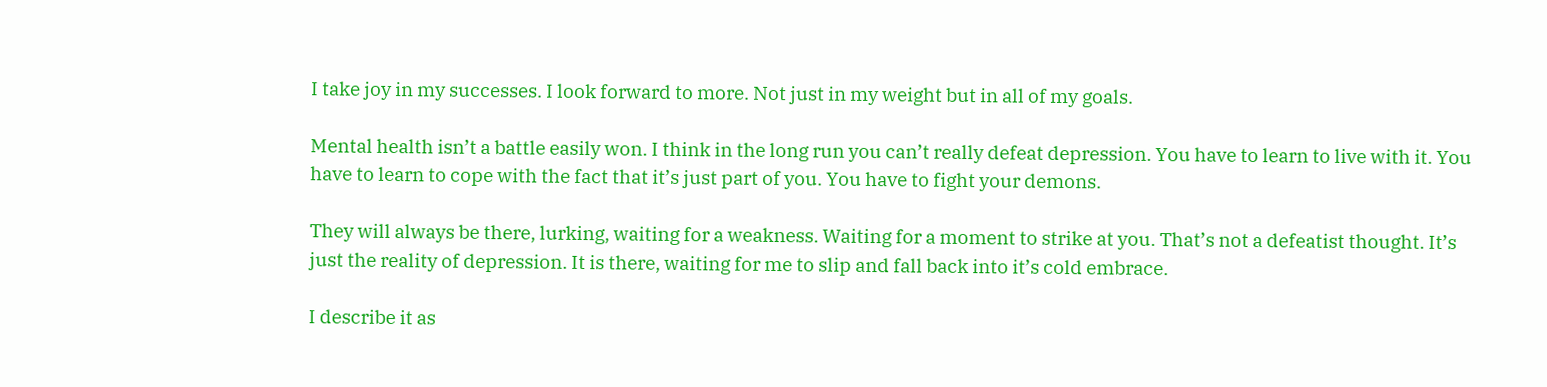I take joy in my successes. I look forward to more. Not just in my weight but in all of my goals.

Mental health isn’t a battle easily won. I think in the long run you can’t really defeat depression. You have to learn to live with it. You have to learn to cope with the fact that it’s just part of you. You have to fight your demons.

They will always be there, lurking, waiting for a weakness. Waiting for a moment to strike at you. That’s not a defeatist thought. It’s just the reality of depression. It is there, waiting for me to slip and fall back into it’s cold embrace.

I describe it as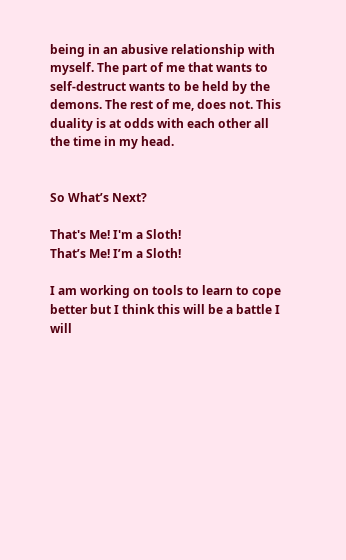being in an abusive relationship with myself. The part of me that wants to self-destruct wants to be held by the demons. The rest of me, does not. This duality is at odds with each other all the time in my head.


So What’s Next?

That's Me! I'm a Sloth!
That’s Me! I’m a Sloth!

I am working on tools to learn to cope better but I think this will be a battle I will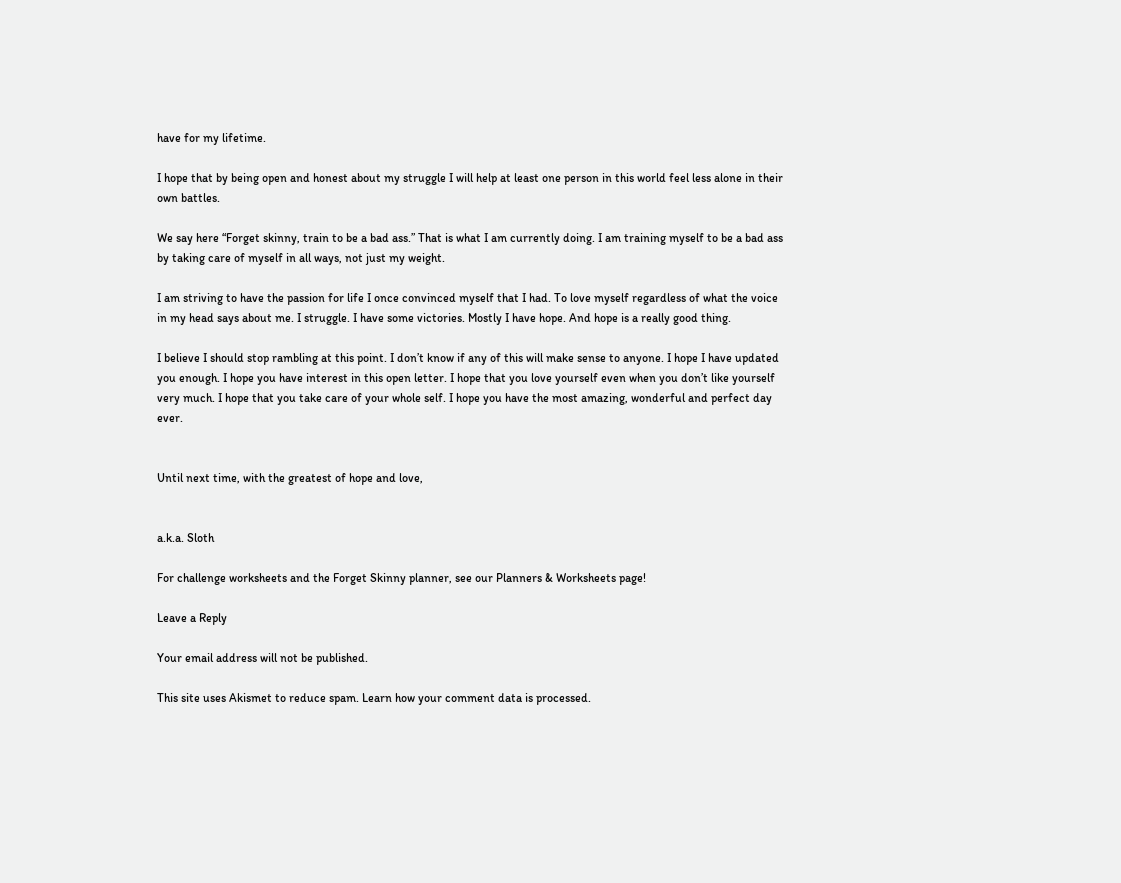have for my lifetime.

I hope that by being open and honest about my struggle I will help at least one person in this world feel less alone in their own battles.

We say here “Forget skinny, train to be a bad ass.” That is what I am currently doing. I am training myself to be a bad ass by taking care of myself in all ways, not just my weight.

I am striving to have the passion for life I once convinced myself that I had. To love myself regardless of what the voice in my head says about me. I struggle. I have some victories. Mostly I have hope. And hope is a really good thing.

I believe I should stop rambling at this point. I don’t know if any of this will make sense to anyone. I hope I have updated you enough. I hope you have interest in this open letter. I hope that you love yourself even when you don’t like yourself very much. I hope that you take care of your whole self. I hope you have the most amazing, wonderful and perfect day ever.


Until next time, with the greatest of hope and love,


a.k.a. Sloth

For challenge worksheets and the Forget Skinny planner, see our Planners & Worksheets page!

Leave a Reply

Your email address will not be published.

This site uses Akismet to reduce spam. Learn how your comment data is processed.